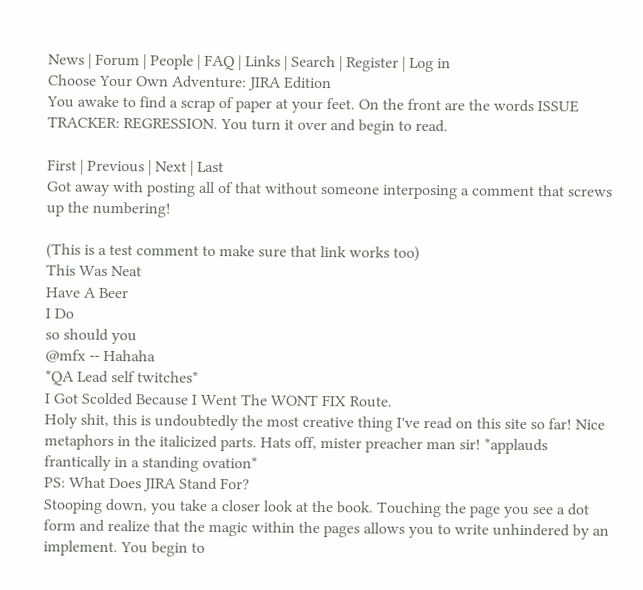News | Forum | People | FAQ | Links | Search | Register | Log in
Choose Your Own Adventure: JIRA Edition
You awake to find a scrap of paper at your feet. On the front are the words ISSUE TRACKER: REGRESSION. You turn it over and begin to read.

First | Previous | Next | Last
Got away with posting all of that without someone interposing a comment that screws up the numbering!

(This is a test comment to make sure that link works too)
This Was Neat
Have A Beer
I Do
so should you
@mfx -- Hahaha
*QA Lead self twitches*
I Got Scolded Because I Went The WONT FIX Route.
Holy shit, this is undoubtedly the most creative thing I've read on this site so far! Nice metaphors in the italicized parts. Hats off, mister preacher man sir! *applauds frantically in a standing ovation*
PS: What Does JIRA Stand For?
Stooping down, you take a closer look at the book. Touching the page you see a dot form and realize that the magic within the pages allows you to write unhindered by an implement. You begin to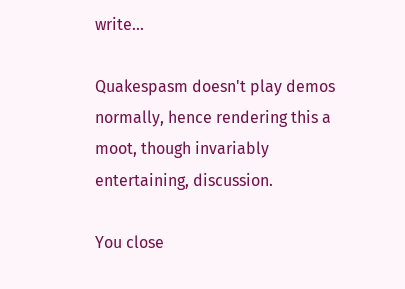write...

Quakespasm doesn't play demos normally, hence rendering this a moot, though invariably entertaining, discussion.

You close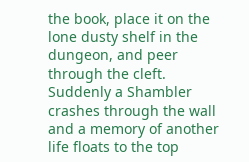the book, place it on the lone dusty shelf in the dungeon, and peer through the cleft. Suddenly a Shambler crashes through the wall and a memory of another life floats to the top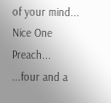of your mind...
Nice One Preach...
...four and a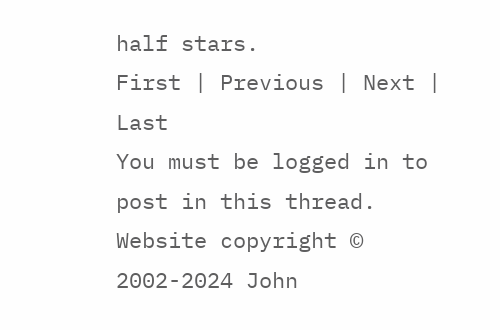half stars.
First | Previous | Next | Last
You must be logged in to post in this thread.
Website copyright © 2002-2024 John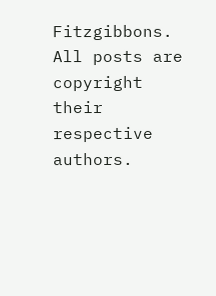Fitzgibbons. All posts are copyright their respective authors.